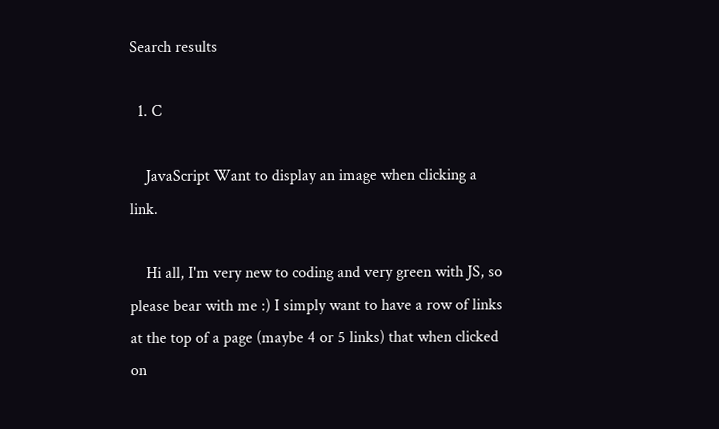Search results

  1. C

    JavaScript Want to display an image when clicking a link.

    Hi all, I'm very new to coding and very green with JS, so please bear with me :) I simply want to have a row of links at the top of a page (maybe 4 or 5 links) that when clicked on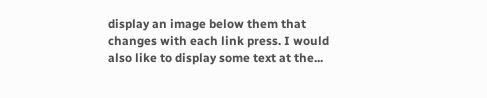display an image below them that changes with each link press. I would also like to display some text at the...